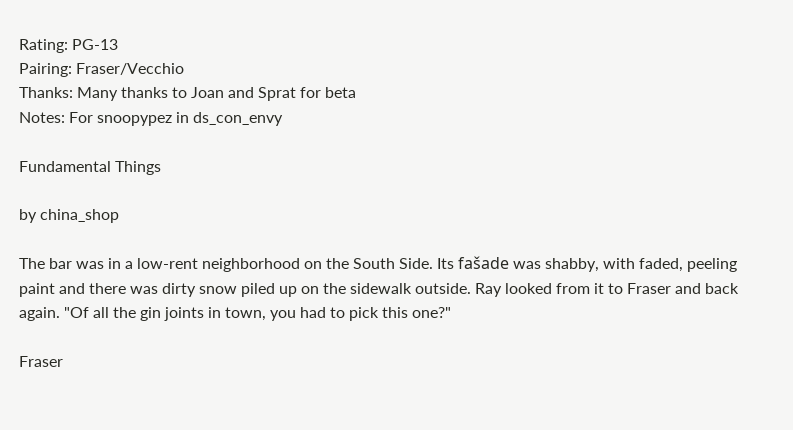Rating: PG-13
Pairing: Fraser/Vecchio
Thanks: Many thanks to Joan and Sprat for beta
Notes: For snoopypez in ds_con_envy

Fundamental Things

by china_shop

The bar was in a low-rent neighborhood on the South Side. Its fašade was shabby, with faded, peeling paint and there was dirty snow piled up on the sidewalk outside. Ray looked from it to Fraser and back again. "Of all the gin joints in town, you had to pick this one?"

Fraser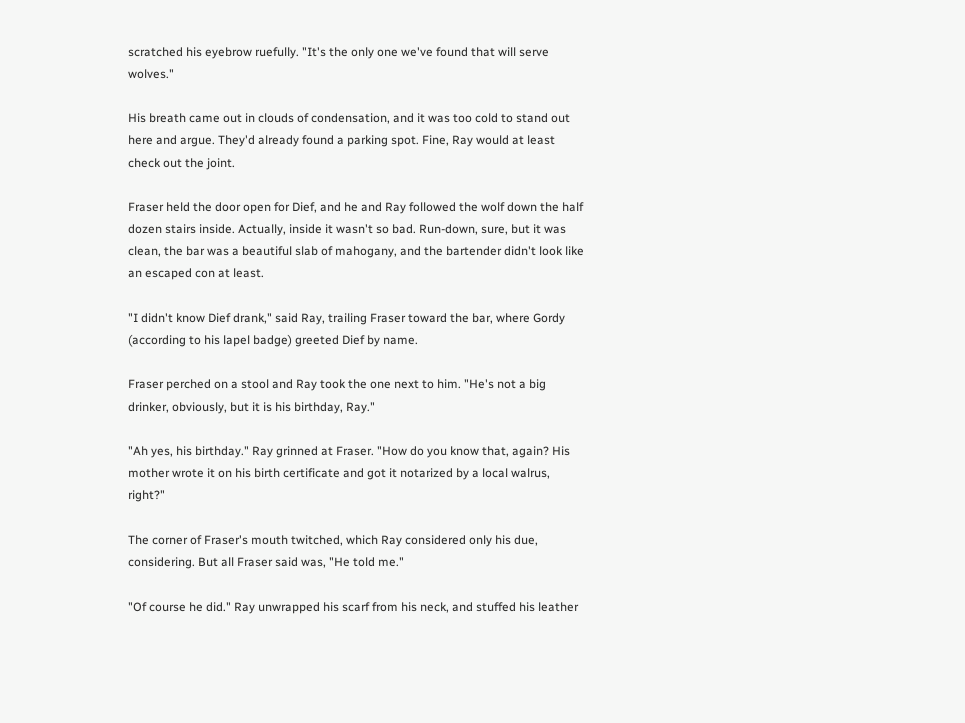scratched his eyebrow ruefully. "It's the only one we've found that will serve wolves."

His breath came out in clouds of condensation, and it was too cold to stand out here and argue. They'd already found a parking spot. Fine, Ray would at least check out the joint.

Fraser held the door open for Dief, and he and Ray followed the wolf down the half dozen stairs inside. Actually, inside it wasn't so bad. Run-down, sure, but it was clean, the bar was a beautiful slab of mahogany, and the bartender didn't look like an escaped con at least.

"I didn't know Dief drank," said Ray, trailing Fraser toward the bar, where Gordy (according to his lapel badge) greeted Dief by name.

Fraser perched on a stool and Ray took the one next to him. "He's not a big drinker, obviously, but it is his birthday, Ray."

"Ah yes, his birthday." Ray grinned at Fraser. "How do you know that, again? His mother wrote it on his birth certificate and got it notarized by a local walrus, right?"

The corner of Fraser's mouth twitched, which Ray considered only his due, considering. But all Fraser said was, "He told me."

"Of course he did." Ray unwrapped his scarf from his neck, and stuffed his leather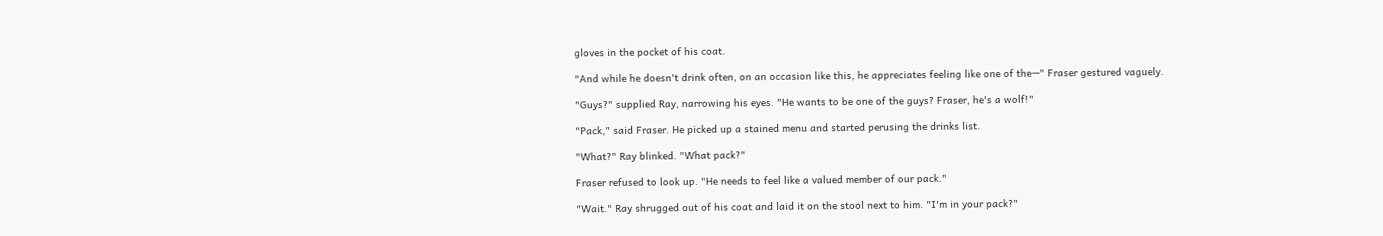gloves in the pocket of his coat.

"And while he doesn't drink often, on an occasion like this, he appreciates feeling like one of the—" Fraser gestured vaguely.

"Guys?" supplied Ray, narrowing his eyes. "He wants to be one of the guys? Fraser, he's a wolf!"

"Pack," said Fraser. He picked up a stained menu and started perusing the drinks list.

"What?" Ray blinked. "What pack?"

Fraser refused to look up. "He needs to feel like a valued member of our pack."

"Wait." Ray shrugged out of his coat and laid it on the stool next to him. "I'm in your pack?"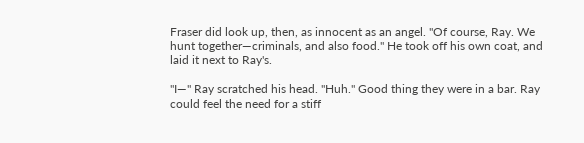Fraser did look up, then, as innocent as an angel. "Of course, Ray. We hunt together—criminals, and also food." He took off his own coat, and laid it next to Ray's.

"I—" Ray scratched his head. "Huh." Good thing they were in a bar. Ray could feel the need for a stiff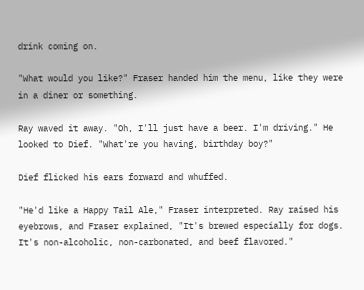drink coming on.

"What would you like?" Fraser handed him the menu, like they were in a diner or something.

Ray waved it away. "Oh, I'll just have a beer. I'm driving." He looked to Dief. "What're you having, birthday boy?"

Dief flicked his ears forward and whuffed.

"He'd like a Happy Tail Ale," Fraser interpreted. Ray raised his eyebrows, and Fraser explained, "It's brewed especially for dogs. It's non-alcoholic, non-carbonated, and beef flavored."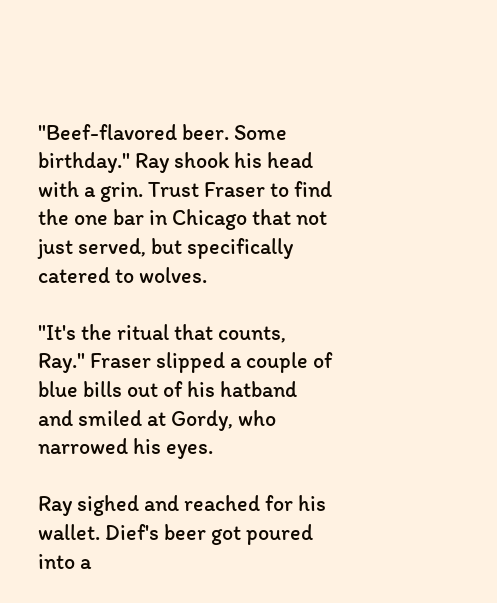"Beef-flavored beer. Some birthday." Ray shook his head with a grin. Trust Fraser to find the one bar in Chicago that not just served, but specifically catered to wolves.

"It's the ritual that counts, Ray." Fraser slipped a couple of blue bills out of his hatband and smiled at Gordy, who narrowed his eyes.

Ray sighed and reached for his wallet. Dief's beer got poured into a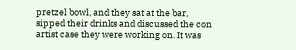pretzel bowl, and they sat at the bar, sipped their drinks and discussed the con artist case they were working on. It was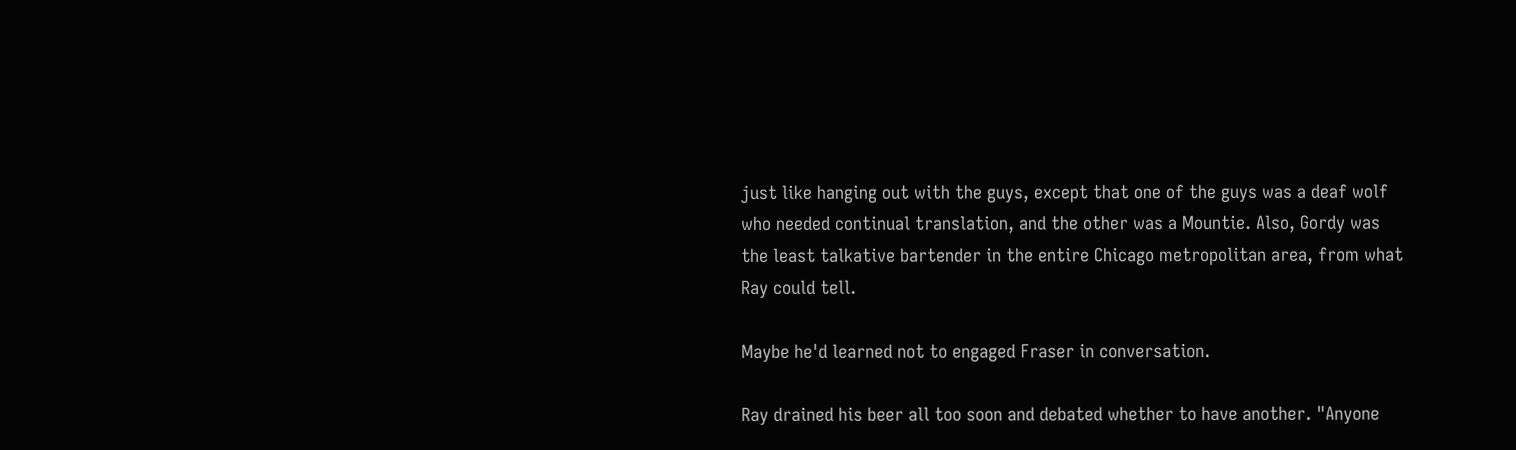just like hanging out with the guys, except that one of the guys was a deaf wolf who needed continual translation, and the other was a Mountie. Also, Gordy was the least talkative bartender in the entire Chicago metropolitan area, from what Ray could tell.

Maybe he'd learned not to engaged Fraser in conversation.

Ray drained his beer all too soon and debated whether to have another. "Anyone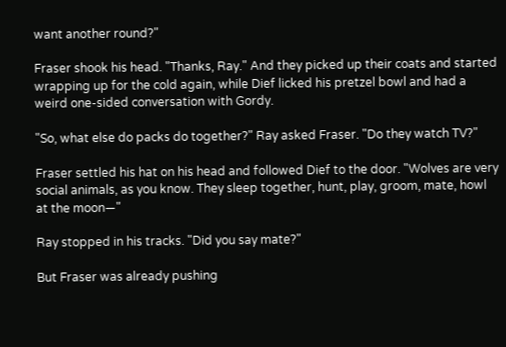want another round?"

Fraser shook his head. "Thanks, Ray." And they picked up their coats and started wrapping up for the cold again, while Dief licked his pretzel bowl and had a weird one-sided conversation with Gordy.

"So, what else do packs do together?" Ray asked Fraser. "Do they watch TV?"

Fraser settled his hat on his head and followed Dief to the door. "Wolves are very social animals, as you know. They sleep together, hunt, play, groom, mate, howl at the moon—"

Ray stopped in his tracks. "Did you say mate?"

But Fraser was already pushing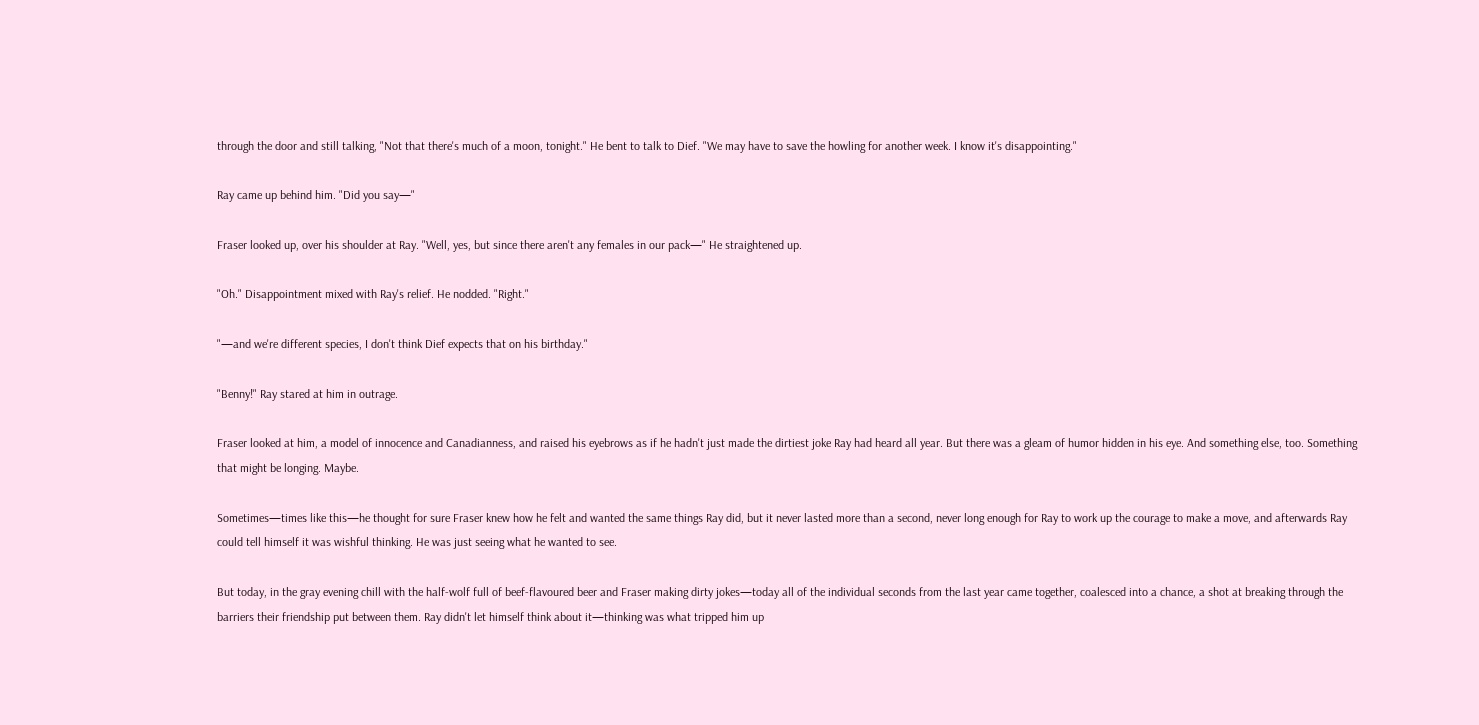through the door and still talking, "Not that there's much of a moon, tonight." He bent to talk to Dief. "We may have to save the howling for another week. I know it's disappointing."

Ray came up behind him. "Did you say—"

Fraser looked up, over his shoulder at Ray. "Well, yes, but since there aren't any females in our pack—" He straightened up.

"Oh." Disappointment mixed with Ray's relief. He nodded. "Right."

"—and we're different species, I don't think Dief expects that on his birthday."

"Benny!" Ray stared at him in outrage.

Fraser looked at him, a model of innocence and Canadianness, and raised his eyebrows as if he hadn't just made the dirtiest joke Ray had heard all year. But there was a gleam of humor hidden in his eye. And something else, too. Something that might be longing. Maybe.

Sometimes—times like this—he thought for sure Fraser knew how he felt and wanted the same things Ray did, but it never lasted more than a second, never long enough for Ray to work up the courage to make a move, and afterwards Ray could tell himself it was wishful thinking. He was just seeing what he wanted to see.

But today, in the gray evening chill with the half-wolf full of beef-flavoured beer and Fraser making dirty jokes—today all of the individual seconds from the last year came together, coalesced into a chance, a shot at breaking through the barriers their friendship put between them. Ray didn't let himself think about it—thinking was what tripped him up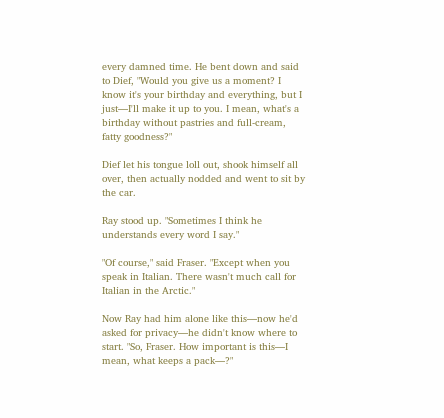every damned time. He bent down and said to Dief, "Would you give us a moment? I know it's your birthday and everything, but I just—I'll make it up to you. I mean, what's a birthday without pastries and full-cream, fatty goodness?"

Dief let his tongue loll out, shook himself all over, then actually nodded and went to sit by the car.

Ray stood up. "Sometimes I think he understands every word I say."

"Of course," said Fraser. "Except when you speak in Italian. There wasn't much call for Italian in the Arctic."

Now Ray had him alone like this—now he'd asked for privacy—he didn't know where to start. "So, Fraser. How important is this—I mean, what keeps a pack—?"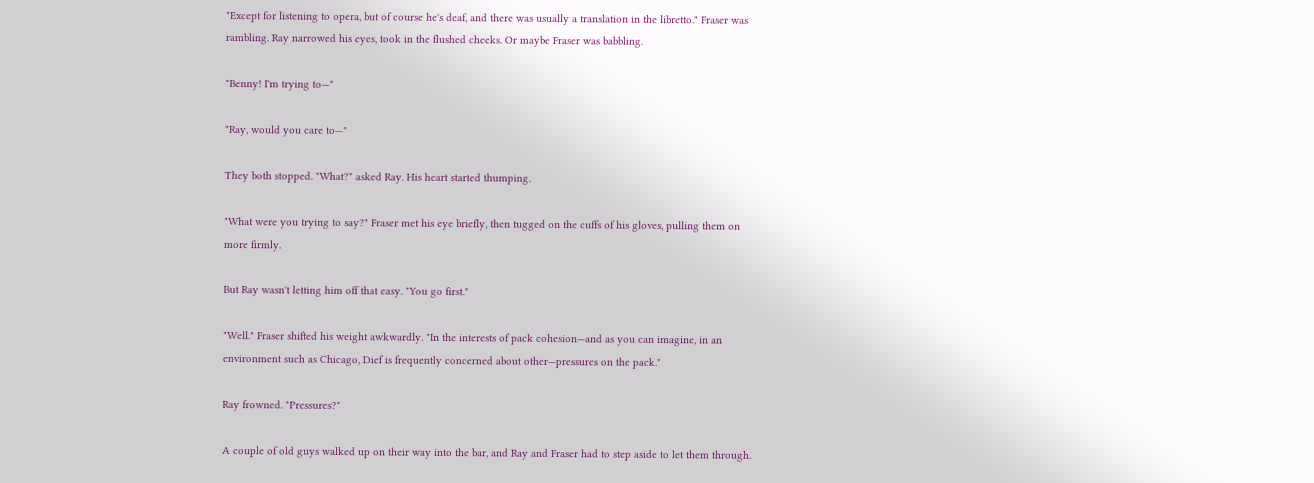"Except for listening to opera, but of course he's deaf, and there was usually a translation in the libretto." Fraser was rambling. Ray narrowed his eyes, took in the flushed cheeks. Or maybe Fraser was babbling.

"Benny! I'm trying to—"

"Ray, would you care to—"

They both stopped. "What?" asked Ray. His heart started thumping.

"What were you trying to say?" Fraser met his eye briefly, then tugged on the cuffs of his gloves, pulling them on more firmly.

But Ray wasn't letting him off that easy. "You go first."

"Well." Fraser shifted his weight awkwardly. "In the interests of pack cohesion—and as you can imagine, in an environment such as Chicago, Dief is frequently concerned about other—pressures on the pack."

Ray frowned. "Pressures?"

A couple of old guys walked up on their way into the bar, and Ray and Fraser had to step aside to let them through.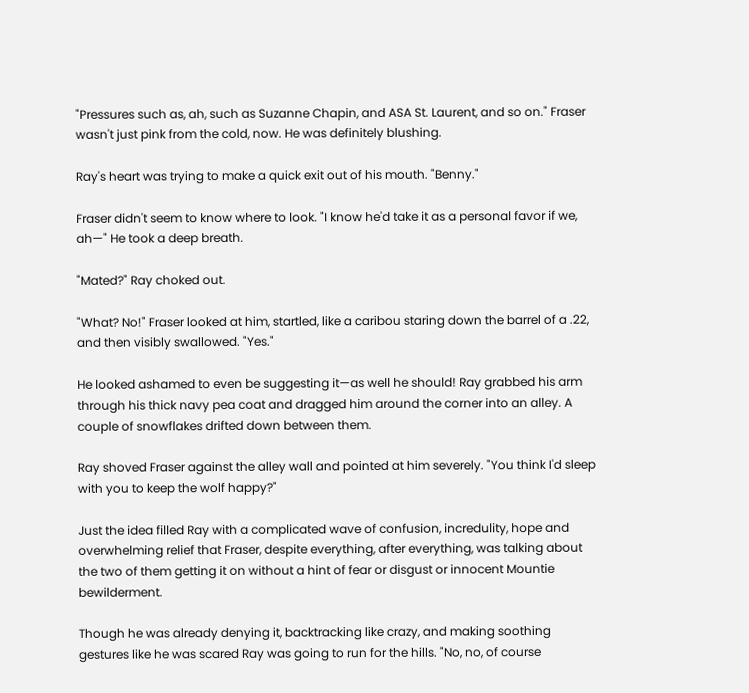"Pressures such as, ah, such as Suzanne Chapin, and ASA St. Laurent, and so on." Fraser wasn't just pink from the cold, now. He was definitely blushing.

Ray's heart was trying to make a quick exit out of his mouth. "Benny."

Fraser didn't seem to know where to look. "I know he'd take it as a personal favor if we, ah—" He took a deep breath.

"Mated?" Ray choked out.

"What? No!" Fraser looked at him, startled, like a caribou staring down the barrel of a .22, and then visibly swallowed. "Yes."

He looked ashamed to even be suggesting it—as well he should! Ray grabbed his arm through his thick navy pea coat and dragged him around the corner into an alley. A couple of snowflakes drifted down between them.

Ray shoved Fraser against the alley wall and pointed at him severely. "You think I'd sleep with you to keep the wolf happy?"

Just the idea filled Ray with a complicated wave of confusion, incredulity, hope and overwhelming relief that Fraser, despite everything, after everything, was talking about the two of them getting it on without a hint of fear or disgust or innocent Mountie bewilderment.

Though he was already denying it, backtracking like crazy, and making soothing gestures like he was scared Ray was going to run for the hills. "No, no, of course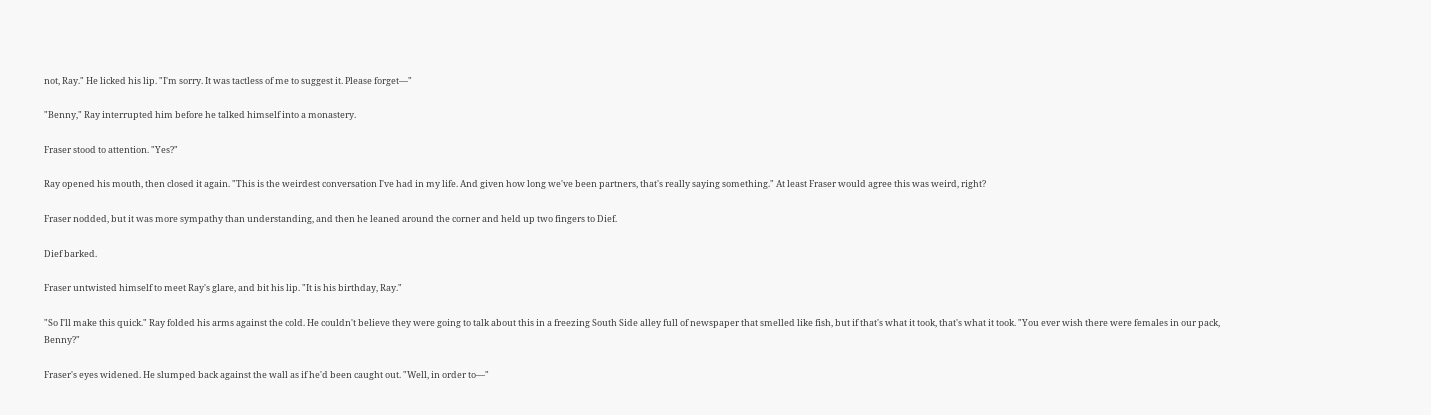not, Ray." He licked his lip. "I'm sorry. It was tactless of me to suggest it. Please forget—"

"Benny," Ray interrupted him before he talked himself into a monastery.

Fraser stood to attention. "Yes?"

Ray opened his mouth, then closed it again. "This is the weirdest conversation I've had in my life. And given how long we've been partners, that's really saying something." At least Fraser would agree this was weird, right?

Fraser nodded, but it was more sympathy than understanding, and then he leaned around the corner and held up two fingers to Dief.

Dief barked.

Fraser untwisted himself to meet Ray's glare, and bit his lip. "It is his birthday, Ray."

"So I'll make this quick." Ray folded his arms against the cold. He couldn't believe they were going to talk about this in a freezing South Side alley full of newspaper that smelled like fish, but if that's what it took, that's what it took. "You ever wish there were females in our pack, Benny?"

Fraser's eyes widened. He slumped back against the wall as if he'd been caught out. "Well, in order to—"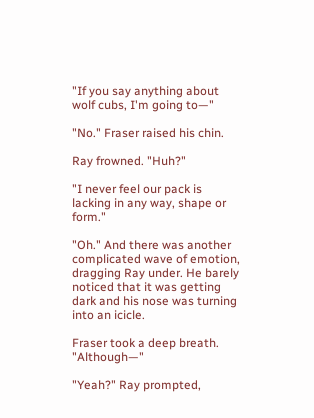"If you say anything about wolf cubs, I'm going to—"

"No." Fraser raised his chin.

Ray frowned. "Huh?"

"I never feel our pack is lacking in any way, shape or form."

"Oh." And there was another complicated wave of emotion, dragging Ray under. He barely noticed that it was getting dark and his nose was turning into an icicle.

Fraser took a deep breath. "Although—"

"Yeah?" Ray prompted,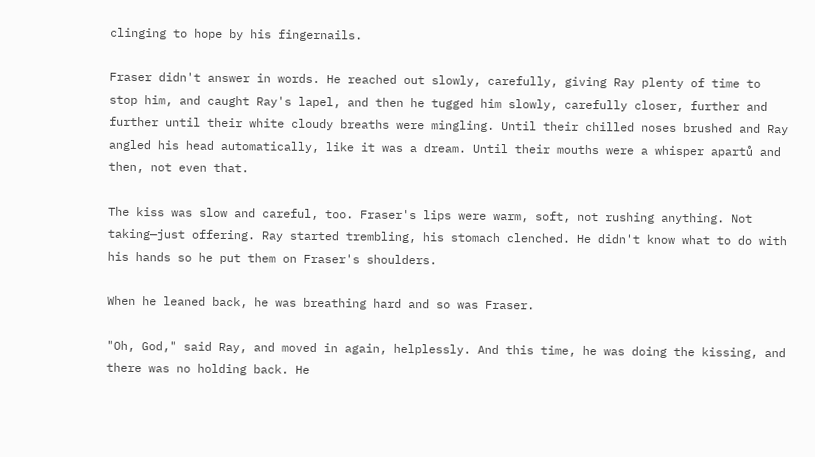clinging to hope by his fingernails.

Fraser didn't answer in words. He reached out slowly, carefully, giving Ray plenty of time to stop him, and caught Ray's lapel, and then he tugged him slowly, carefully closer, further and further until their white cloudy breaths were mingling. Until their chilled noses brushed and Ray angled his head automatically, like it was a dream. Until their mouths were a whisper apartů and then, not even that.

The kiss was slow and careful, too. Fraser's lips were warm, soft, not rushing anything. Not taking—just offering. Ray started trembling, his stomach clenched. He didn't know what to do with his hands so he put them on Fraser's shoulders.

When he leaned back, he was breathing hard and so was Fraser.

"Oh, God," said Ray, and moved in again, helplessly. And this time, he was doing the kissing, and there was no holding back. He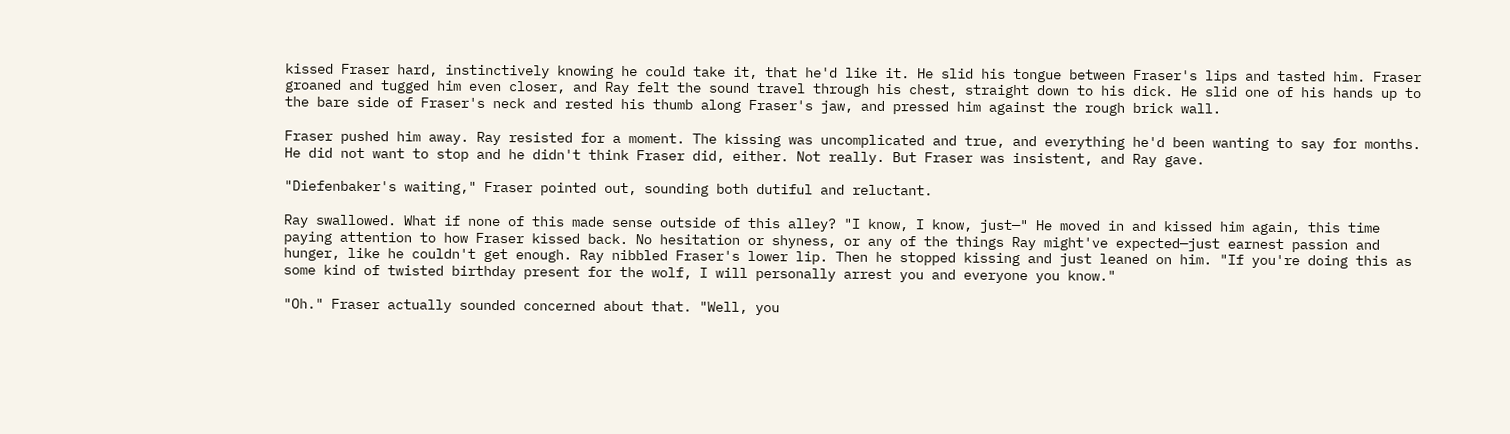kissed Fraser hard, instinctively knowing he could take it, that he'd like it. He slid his tongue between Fraser's lips and tasted him. Fraser groaned and tugged him even closer, and Ray felt the sound travel through his chest, straight down to his dick. He slid one of his hands up to the bare side of Fraser's neck and rested his thumb along Fraser's jaw, and pressed him against the rough brick wall.

Fraser pushed him away. Ray resisted for a moment. The kissing was uncomplicated and true, and everything he'd been wanting to say for months. He did not want to stop and he didn't think Fraser did, either. Not really. But Fraser was insistent, and Ray gave.

"Diefenbaker's waiting," Fraser pointed out, sounding both dutiful and reluctant.

Ray swallowed. What if none of this made sense outside of this alley? "I know, I know, just—" He moved in and kissed him again, this time paying attention to how Fraser kissed back. No hesitation or shyness, or any of the things Ray might've expected—just earnest passion and hunger, like he couldn't get enough. Ray nibbled Fraser's lower lip. Then he stopped kissing and just leaned on him. "If you're doing this as some kind of twisted birthday present for the wolf, I will personally arrest you and everyone you know."

"Oh." Fraser actually sounded concerned about that. "Well, you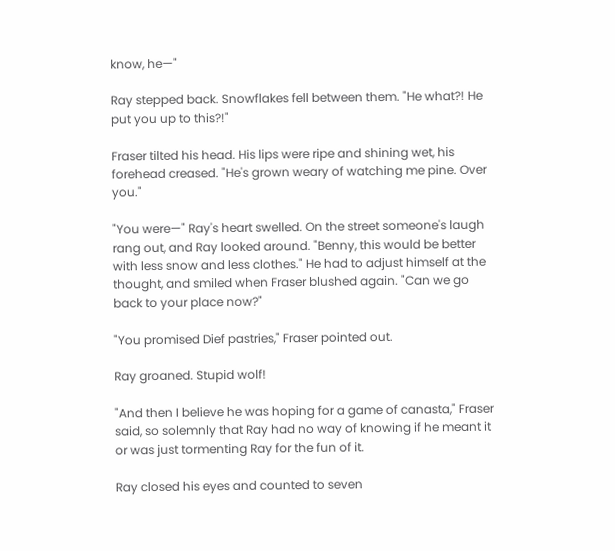know, he—"

Ray stepped back. Snowflakes fell between them. "He what?! He put you up to this?!"

Fraser tilted his head. His lips were ripe and shining wet, his forehead creased. "He's grown weary of watching me pine. Over you."

"You were—" Ray's heart swelled. On the street someone's laugh rang out, and Ray looked around. "Benny, this would be better with less snow and less clothes." He had to adjust himself at the thought, and smiled when Fraser blushed again. "Can we go back to your place now?"

"You promised Dief pastries," Fraser pointed out.

Ray groaned. Stupid wolf!

"And then I believe he was hoping for a game of canasta," Fraser said, so solemnly that Ray had no way of knowing if he meant it or was just tormenting Ray for the fun of it.

Ray closed his eyes and counted to seven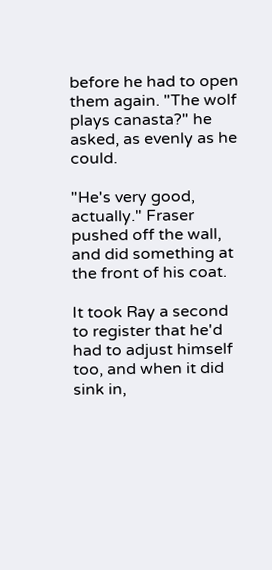before he had to open them again. "The wolf plays canasta?" he asked, as evenly as he could.

"He's very good, actually." Fraser pushed off the wall, and did something at the front of his coat.

It took Ray a second to register that he'd had to adjust himself too, and when it did sink in,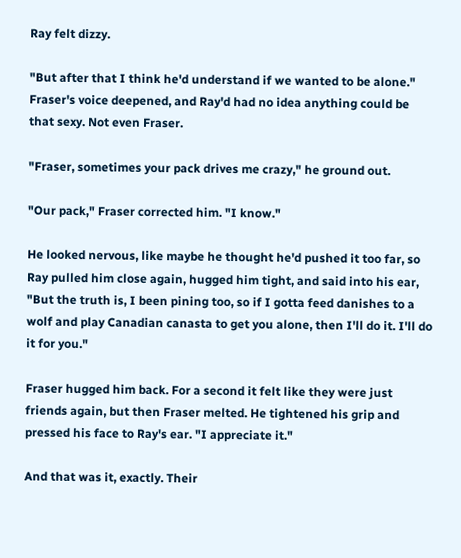Ray felt dizzy.

"But after that I think he'd understand if we wanted to be alone." Fraser's voice deepened, and Ray'd had no idea anything could be that sexy. Not even Fraser.

"Fraser, sometimes your pack drives me crazy," he ground out.

"Our pack," Fraser corrected him. "I know."

He looked nervous, like maybe he thought he'd pushed it too far, so Ray pulled him close again, hugged him tight, and said into his ear, "But the truth is, I been pining too, so if I gotta feed danishes to a wolf and play Canadian canasta to get you alone, then I'll do it. I'll do it for you."

Fraser hugged him back. For a second it felt like they were just friends again, but then Fraser melted. He tightened his grip and pressed his face to Ray's ear. "I appreciate it."

And that was it, exactly. Their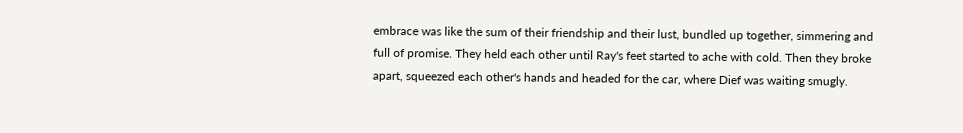embrace was like the sum of their friendship and their lust, bundled up together, simmering and full of promise. They held each other until Ray's feet started to ache with cold. Then they broke apart, squeezed each other's hands and headed for the car, where Dief was waiting smugly.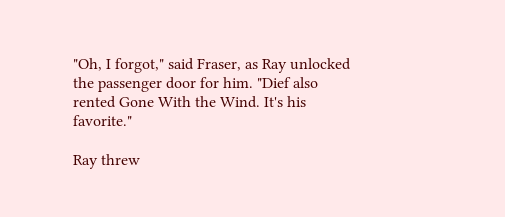"Oh, I forgot," said Fraser, as Ray unlocked the passenger door for him. "Dief also rented Gone With the Wind. It's his favorite."

Ray threw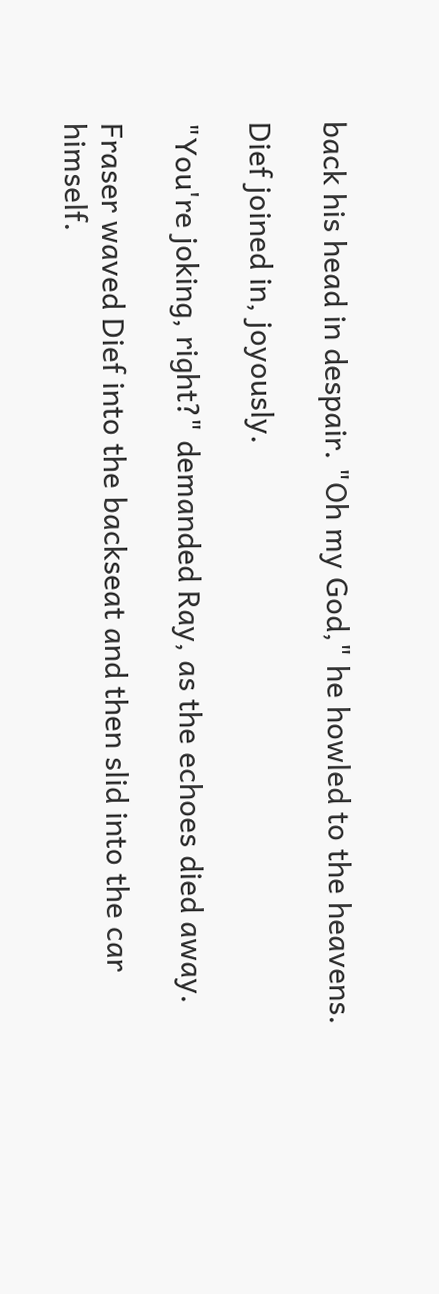back his head in despair. "Oh my God," he howled to the heavens.

Dief joined in, joyously.

"You're joking, right?" demanded Ray, as the echoes died away.

Fraser waved Dief into the backseat and then slid into the car himself.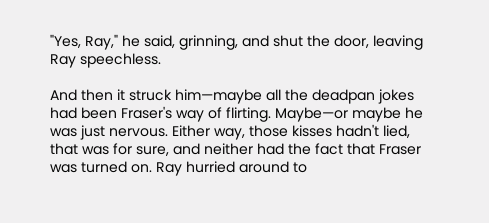"Yes, Ray," he said, grinning, and shut the door, leaving Ray speechless.

And then it struck him—maybe all the deadpan jokes had been Fraser's way of flirting. Maybe—or maybe he was just nervous. Either way, those kisses hadn't lied, that was for sure, and neither had the fact that Fraser was turned on. Ray hurried around to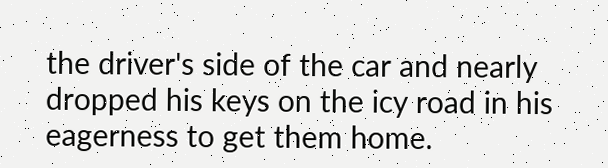the driver's side of the car and nearly dropped his keys on the icy road in his eagerness to get them home.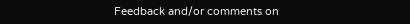Feedback and/or comments on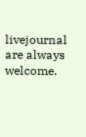livejournal are always welcome.